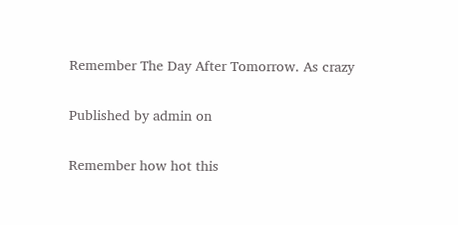Remember The Day After Tomorrow. As crazy

Published by admin on

Remember how hot this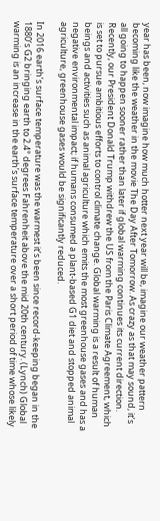year has been, now imagine how much hotter next year will be, imagine our weather pattern becoming like the weather in the movie The Day After Tomorrow. As crazy as that may sound, it’s all going to happen sooner rather than later if global warming continues its current direction. Recently, our President Donald Trump withdrew the US from the Paris Climate Agreement, which is set to pursue ambitious efforts to control climate change. Global warming is a result of human beings and activities such as animal agriculture which emits the most greenhouse gases and has a negative environmental impact; if humans consumed a plant-based G1 diet and stopped animal agriculture, greenhouse gases would be significantly reduced.

In 2016 earth’s surface temperature was the warmest it’s been since record-keeping began in the 1880’s G2 bringing earth to 2.4° degrees Fahrenheit above the mid 20th century. (Lynch) Global warming is an increase in the earth’s surface temperature over a short period of time whose likely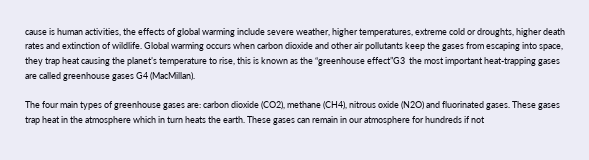cause is human activities, the effects of global warming include severe weather, higher temperatures, extreme cold or droughts, higher death rates and extinction of wildlife. Global warming occurs when carbon dioxide and other air pollutants keep the gases from escaping into space, they trap heat causing the planet’s temperature to rise, this is known as the “greenhouse effect”G3  the most important heat-trapping gases are called greenhouse gases G4 (MacMillan).

The four main types of greenhouse gases are: carbon dioxide (CO2), methane (CH4), nitrous oxide (N2O) and fluorinated gases. These gases trap heat in the atmosphere which in turn heats the earth. These gases can remain in our atmosphere for hundreds if not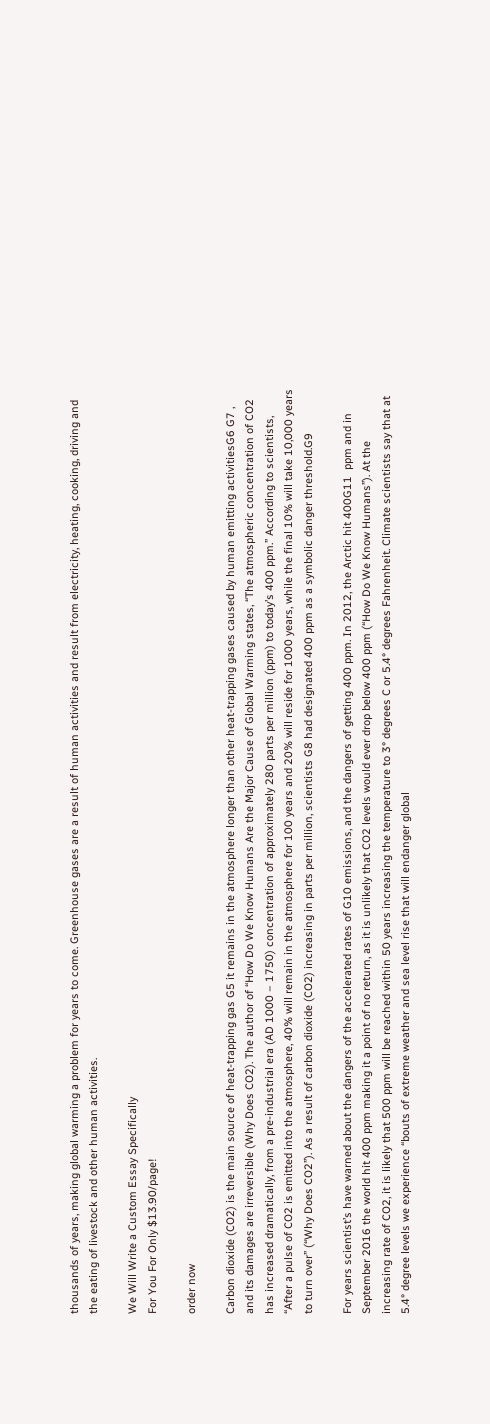thousands of years, making global warming a problem for years to come. Greenhouse gases are a result of human activities and result from electricity, heating, cooking, driving and the eating of livestock and other human activities.

We Will Write a Custom Essay Specifically
For You For Only $13.90/page!

order now

Carbon dioxide (CO2) is the main source of heat-trapping gas G5 it remains in the atmosphere longer than other heat-trapping gases caused by human emitting activitiesG6 G7 , and its damages are irreversible (Why Does CO2). The author of “How Do We Know Humans Are the Major Cause of Global Warming states, “The atmospheric concentration of CO2 has increased dramatically, from a pre-industrial era (AD 1000 – 1750) concentration of approximately 280 parts per million (ppm) to today’s 400 ppm.” According to scientists, “After a pulse of CO2 is emitted into the atmosphere, 40% will remain in the atmosphere for 100 years and 20% will reside for 1000 years, while the final 10% will take 10,000 years to turn over” (“Why Does CO2”). As a result of carbon dioxide (CO2) increasing in parts per million, scientists G8 had designated 400 ppm as a symbolic danger threshold.G9

For years scientist’s have warned about the dangers of the accelerated rates of G10 emissions, and the dangers of getting 400 ppm. In 2012, the Arctic hit 400G11  ppm and in September 2016 the world hit 400 ppm making it a point of no return, as it is unlikely that CO2 levels would ever drop below 400 ppm (“How Do We Know Humans”). At the increasing rate of CO2, it is likely that 500 ppm will be reached within 50 years increasing the temperature to 3° degrees C or 5.4° degrees Fahrenheit. Climate scientists say that at 5.4° degree levels we experience “bouts of extreme weather and sea level rise that will endanger global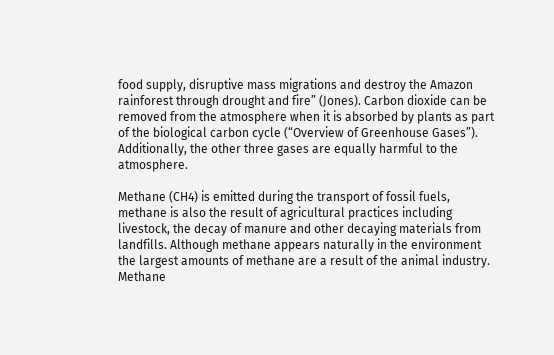food supply, disruptive mass migrations and destroy the Amazon rainforest through drought and fire” (Jones). Carbon dioxide can be removed from the atmosphere when it is absorbed by plants as part of the biological carbon cycle (“Overview of Greenhouse Gases”). Additionally, the other three gases are equally harmful to the atmosphere.

Methane (CH4) is emitted during the transport of fossil fuels, methane is also the result of agricultural practices including livestock, the decay of manure and other decaying materials from landfills. Although methane appears naturally in the environment the largest amounts of methane are a result of the animal industry. Methane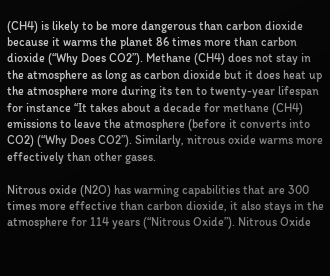(CH4) is likely to be more dangerous than carbon dioxide because it warms the planet 86 times more than carbon dioxide (“Why Does CO2”). Methane (CH4) does not stay in the atmosphere as long as carbon dioxide but it does heat up the atmosphere more during its ten to twenty-year lifespan for instance “It takes about a decade for methane (CH4) emissions to leave the atmosphere (before it converts into CO2) (“Why Does CO2”). Similarly, nitrous oxide warms more effectively than other gases.

Nitrous oxide (N2O) has warming capabilities that are 300 times more effective than carbon dioxide, it also stays in the atmosphere for 114 years (“Nitrous Oxide”). Nitrous Oxide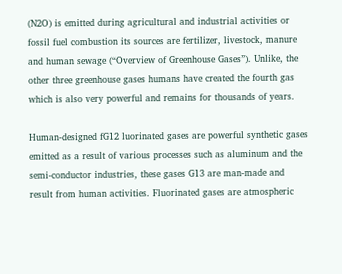(N2O) is emitted during agricultural and industrial activities or fossil fuel combustion its sources are fertilizer, livestock, manure and human sewage (“Overview of Greenhouse Gases”). Unlike, the other three greenhouse gases humans have created the fourth gas which is also very powerful and remains for thousands of years.

Human-designed fG12 luorinated gases are powerful synthetic gases emitted as a result of various processes such as aluminum and the semi-conductor industries, these gases G13 are man-made and result from human activities. Fluorinated gases are atmospheric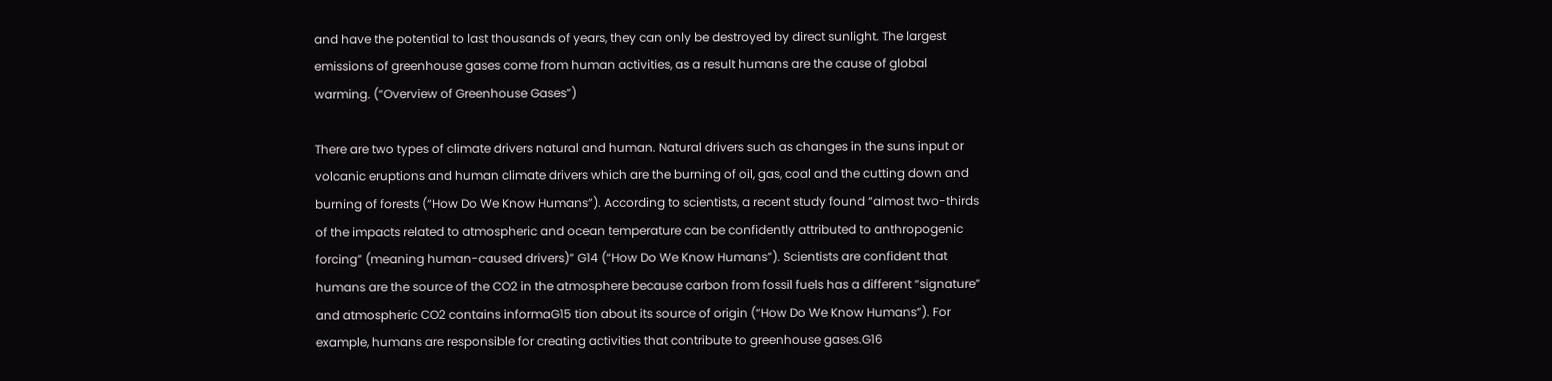and have the potential to last thousands of years, they can only be destroyed by direct sunlight. The largest emissions of greenhouse gases come from human activities, as a result humans are the cause of global warming. (“Overview of Greenhouse Gases”)

There are two types of climate drivers natural and human. Natural drivers such as changes in the suns input or volcanic eruptions and human climate drivers which are the burning of oil, gas, coal and the cutting down and burning of forests (“How Do We Know Humans”). According to scientists, a recent study found “almost two-thirds of the impacts related to atmospheric and ocean temperature can be confidently attributed to anthropogenic forcing” (meaning human-caused drivers)” G14 (“How Do We Know Humans”). Scientists are confident that humans are the source of the CO2 in the atmosphere because carbon from fossil fuels has a different “signature” and atmospheric CO2 contains informaG15 tion about its source of origin (“How Do We Know Humans”). For example, humans are responsible for creating activities that contribute to greenhouse gases.G16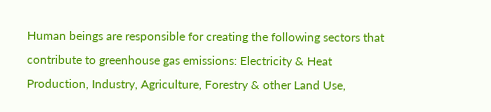Human beings are responsible for creating the following sectors that contribute to greenhouse gas emissions: Electricity & Heat Production, Industry, Agriculture, Forestry & other Land Use,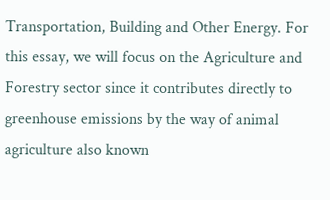Transportation, Building and Other Energy. For this essay, we will focus on the Agriculture and Forestry sector since it contributes directly to greenhouse emissions by the way of animal agriculture also known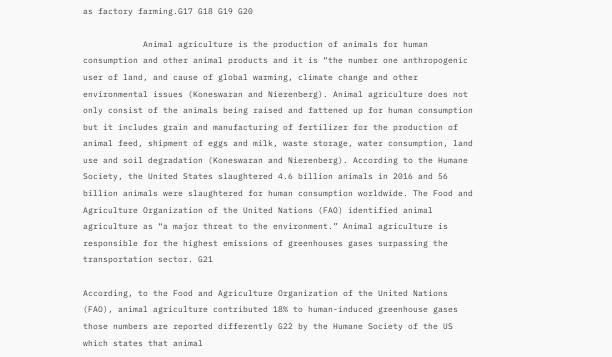as factory farming.G17 G18 G19 G20

            Animal agriculture is the production of animals for human consumption and other animal products and it is “the number one anthropogenic user of land, and cause of global warming, climate change and other environmental issues (Koneswaran and Nierenberg). Animal agriculture does not only consist of the animals being raised and fattened up for human consumption but it includes grain and manufacturing of fertilizer for the production of animal feed, shipment of eggs and milk, waste storage, water consumption, land use and soil degradation (Koneswaran and Nierenberg). According to the Humane Society, the United States slaughtered 4.6 billion animals in 2016 and 56 billion animals were slaughtered for human consumption worldwide. The Food and Agriculture Organization of the United Nations (FAO) identified animal agriculture as “a major threat to the environment.” Animal agriculture is responsible for the highest emissions of greenhouses gases surpassing the transportation sector. G21

According, to the Food and Agriculture Organization of the United Nations (FAO), animal agriculture contributed 18% to human-induced greenhouse gases those numbers are reported differently G22 by the Humane Society of the US which states that animal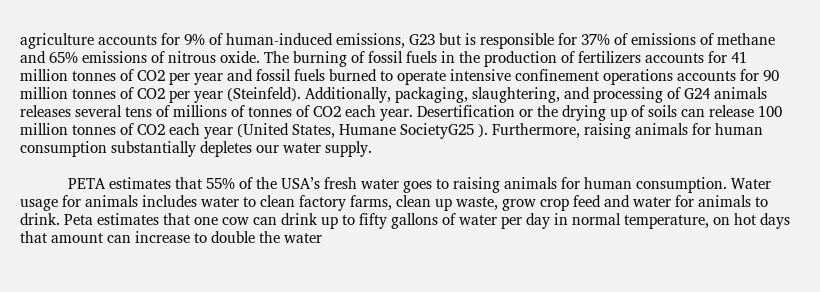agriculture accounts for 9% of human-induced emissions, G23 but is responsible for 37% of emissions of methane and 65% emissions of nitrous oxide. The burning of fossil fuels in the production of fertilizers accounts for 41 million tonnes of CO2 per year and fossil fuels burned to operate intensive confinement operations accounts for 90 million tonnes of CO2 per year (Steinfeld). Additionally, packaging, slaughtering, and processing of G24 animals releases several tens of millions of tonnes of CO2 each year. Desertification or the drying up of soils can release 100 million tonnes of CO2 each year (United States, Humane SocietyG25 ). Furthermore, raising animals for human consumption substantially depletes our water supply.

            PETA estimates that 55% of the USA’s fresh water goes to raising animals for human consumption. Water usage for animals includes water to clean factory farms, clean up waste, grow crop feed and water for animals to drink. Peta estimates that one cow can drink up to fifty gallons of water per day in normal temperature, on hot days that amount can increase to double the water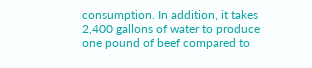consumption. In addition, it takes 2,400 gallons of water to produce one pound of beef compared to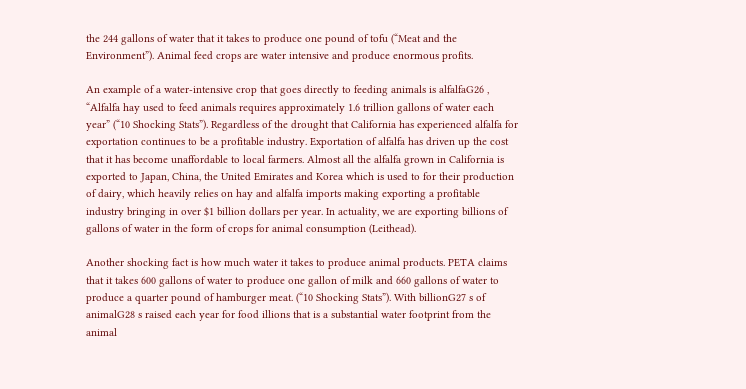the 244 gallons of water that it takes to produce one pound of tofu (“Meat and the Environment”). Animal feed crops are water intensive and produce enormous profits.

An example of a water-intensive crop that goes directly to feeding animals is alfalfaG26 , “Alfalfa hay used to feed animals requires approximately 1.6 trillion gallons of water each year” (“10 Shocking Stats”). Regardless of the drought that California has experienced alfalfa for exportation continues to be a profitable industry. Exportation of alfalfa has driven up the cost that it has become unaffordable to local farmers. Almost all the alfalfa grown in California is exported to Japan, China, the United Emirates and Korea which is used to for their production of dairy, which heavily relies on hay and alfalfa imports making exporting a profitable industry bringing in over $1 billion dollars per year. In actuality, we are exporting billions of gallons of water in the form of crops for animal consumption (Leithead).

Another shocking fact is how much water it takes to produce animal products. PETA claims that it takes 600 gallons of water to produce one gallon of milk and 660 gallons of water to produce a quarter pound of hamburger meat. (“10 Shocking Stats”). With billionG27 s of animalG28 s raised each year for food illions that is a substantial water footprint from the animal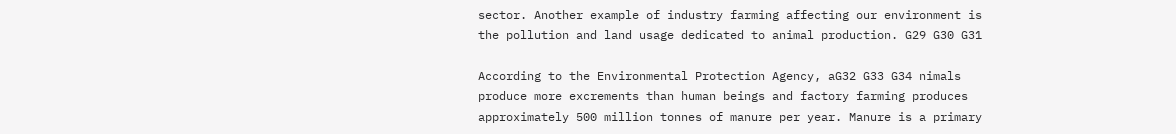sector. Another example of industry farming affecting our environment is the pollution and land usage dedicated to animal production. G29 G30 G31

According to the Environmental Protection Agency, aG32 G33 G34 nimals produce more excrements than human beings and factory farming produces approximately 500 million tonnes of manure per year. Manure is a primary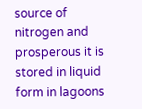source of nitrogen and prosperous it is stored in liquid form in lagoons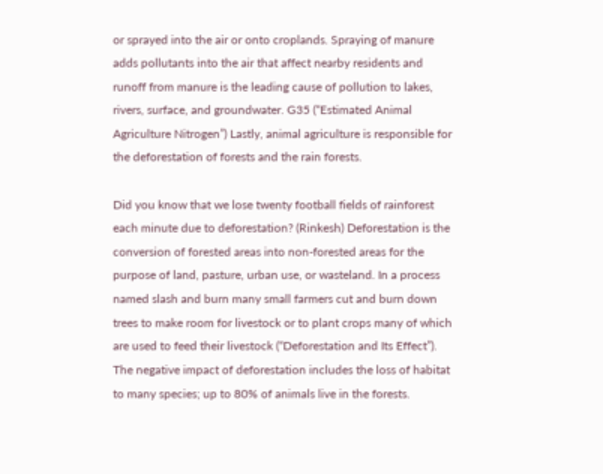or sprayed into the air or onto croplands. Spraying of manure adds pollutants into the air that affect nearby residents and runoff from manure is the leading cause of pollution to lakes, rivers, surface, and groundwater. G35 (“Estimated Animal Agriculture Nitrogen”) Lastly, animal agriculture is responsible for the deforestation of forests and the rain forests.

Did you know that we lose twenty football fields of rainforest each minute due to deforestation? (Rinkesh) Deforestation is the conversion of forested areas into non-forested areas for the purpose of land, pasture, urban use, or wasteland. In a process named slash and burn many small farmers cut and burn down trees to make room for livestock or to plant crops many of which are used to feed their livestock (“Deforestation and Its Effect”). The negative impact of deforestation includes the loss of habitat to many species; up to 80% of animals live in the forests.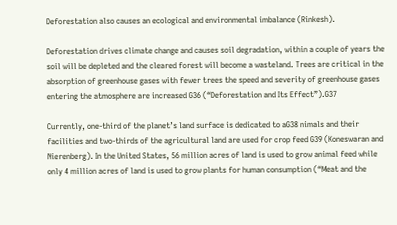Deforestation also causes an ecological and environmental imbalance (Rinkesh).

Deforestation drives climate change and causes soil degradation, within a couple of years the soil will be depleted and the cleared forest will become a wasteland. Trees are critical in the absorption of greenhouse gases with fewer trees the speed and severity of greenhouse gases entering the atmosphere are increased G36 (“Deforestation and Its Effect”).G37

Currently, one-third of the planet’s land surface is dedicated to aG38 nimals and their facilities and two-thirds of the agricultural land are used for crop feed G39 (Koneswaran and Nierenberg). In the United States, 56 million acres of land is used to grow animal feed while only 4 million acres of land is used to grow plants for human consumption (“Meat and the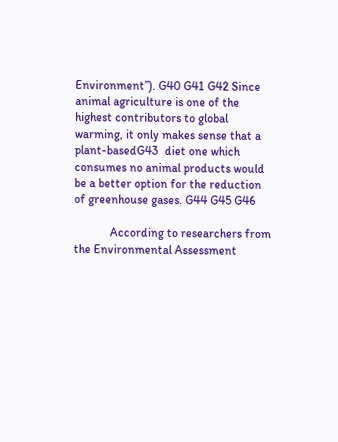Environment”). G40 G41 G42 Since animal agriculture is one of the highest contributors to global warming, it only makes sense that a plant-basedG43  diet one which consumes no animal products would be a better option for the reduction of greenhouse gases. G44 G45 G46

            According to researchers from the Environmental Assessment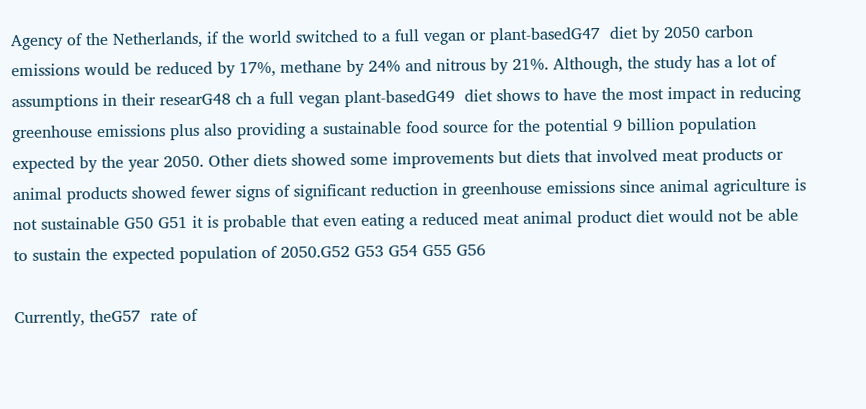Agency of the Netherlands, if the world switched to a full vegan or plant-basedG47  diet by 2050 carbon emissions would be reduced by 17%, methane by 24% and nitrous by 21%. Although, the study has a lot of assumptions in their researG48 ch a full vegan plant-basedG49  diet shows to have the most impact in reducing greenhouse emissions plus also providing a sustainable food source for the potential 9 billion population expected by the year 2050. Other diets showed some improvements but diets that involved meat products or animal products showed fewer signs of significant reduction in greenhouse emissions since animal agriculture is not sustainable G50 G51 it is probable that even eating a reduced meat animal product diet would not be able to sustain the expected population of 2050.G52 G53 G54 G55 G56

Currently, theG57  rate of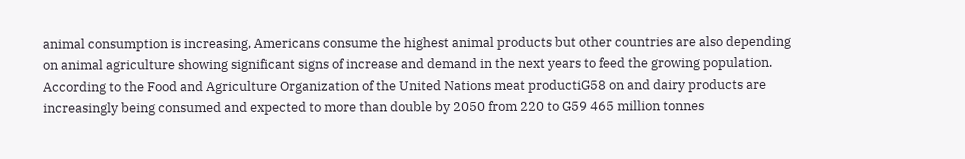animal consumption is increasing, Americans consume the highest animal products but other countries are also depending on animal agriculture showing significant signs of increase and demand in the next years to feed the growing population. According to the Food and Agriculture Organization of the United Nations meat productiG58 on and dairy products are increasingly being consumed and expected to more than double by 2050 from 220 to G59 465 million tonnes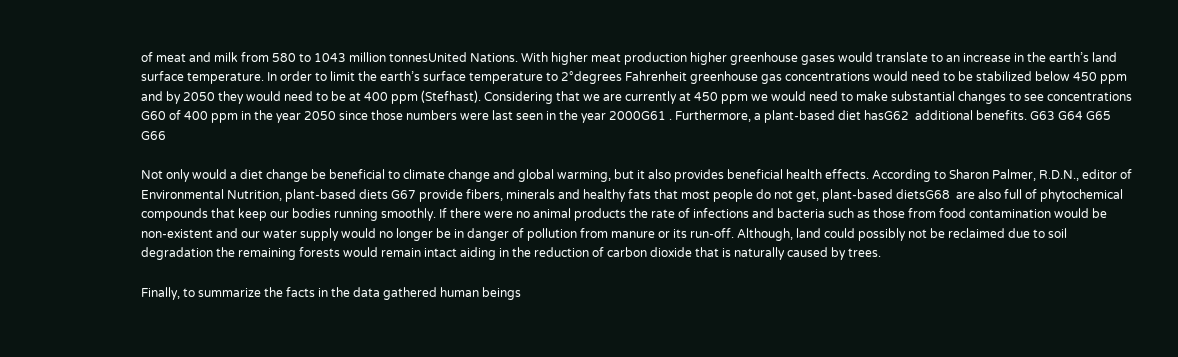of meat and milk from 580 to 1043 million tonnesUnited Nations. With higher meat production higher greenhouse gases would translate to an increase in the earth’s land surface temperature. In order to limit the earth’s surface temperature to 2°degrees Fahrenheit greenhouse gas concentrations would need to be stabilized below 450 ppm and by 2050 they would need to be at 400 ppm (Stefhast). Considering that we are currently at 450 ppm we would need to make substantial changes to see concentrations G60 of 400 ppm in the year 2050 since those numbers were last seen in the year 2000G61 . Furthermore, a plant-based diet hasG62  additional benefits. G63 G64 G65 G66

Not only would a diet change be beneficial to climate change and global warming, but it also provides beneficial health effects. According to Sharon Palmer, R.D.N., editor of Environmental Nutrition, plant-based diets G67 provide fibers, minerals and healthy fats that most people do not get, plant-based dietsG68  are also full of phytochemical compounds that keep our bodies running smoothly. If there were no animal products the rate of infections and bacteria such as those from food contamination would be non-existent and our water supply would no longer be in danger of pollution from manure or its run-off. Although, land could possibly not be reclaimed due to soil degradation the remaining forests would remain intact aiding in the reduction of carbon dioxide that is naturally caused by trees.

Finally, to summarize the facts in the data gathered human beings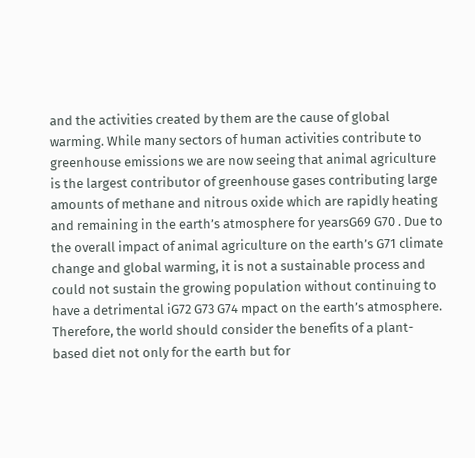and the activities created by them are the cause of global warming. While many sectors of human activities contribute to greenhouse emissions we are now seeing that animal agriculture is the largest contributor of greenhouse gases contributing large amounts of methane and nitrous oxide which are rapidly heating and remaining in the earth’s atmosphere for yearsG69 G70 . Due to the overall impact of animal agriculture on the earth’s G71 climate change and global warming, it is not a sustainable process and could not sustain the growing population without continuing to have a detrimental iG72 G73 G74 mpact on the earth’s atmosphere. Therefore, the world should consider the benefits of a plant-based diet not only for the earth but for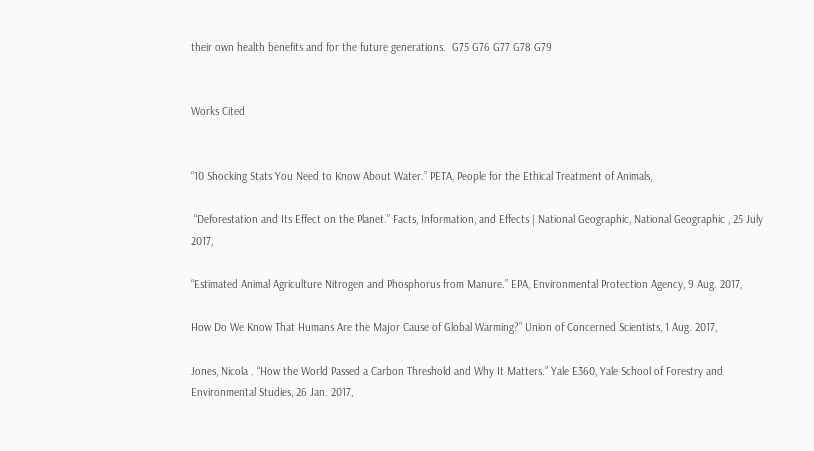their own health benefits and for the future generations.  G75 G76 G77 G78 G79


Works Cited


“10 Shocking Stats You Need to Know About Water.” PETA, People for the Ethical Treatment of Animals,

 “Deforestation and Its Effect on the Planet.” Facts, Information, and Effects | National Geographic, National Geographic , 25 July 2017,

“Estimated Animal Agriculture Nitrogen and Phosphorus from Manure.” EPA, Environmental Protection Agency, 9 Aug. 2017,

How Do We Know That Humans Are the Major Cause of Global Warming?” Union of Concerned Scientists, 1 Aug. 2017,

Jones, Nicola . “How the World Passed a Carbon Threshold and Why It Matters.” Yale E360, Yale School of Forestry and Environmental Studies, 26 Jan. 2017,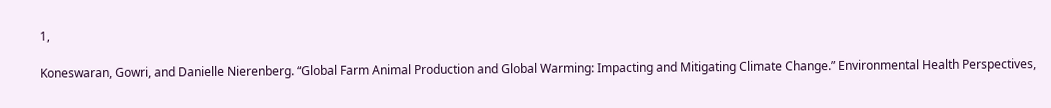1,

Koneswaran, Gowri, and Danielle Nierenberg. “Global Farm Animal Production and Global Warming: Impacting and Mitigating Climate Change.” Environmental Health Perspectives,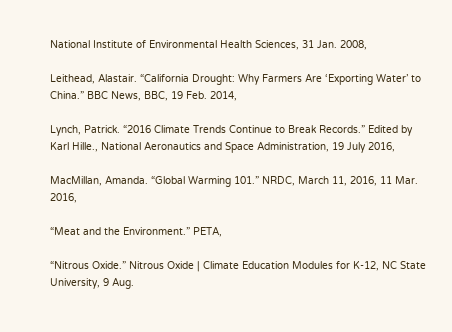National Institute of Environmental Health Sciences, 31 Jan. 2008,

Leithead, Alastair. “California Drought: Why Farmers Are ‘Exporting Water’ to China.” BBC News, BBC, 19 Feb. 2014,

Lynch, Patrick. “2016 Climate Trends Continue to Break Records.” Edited by Karl Hille., National Aeronautics and Space Administration, 19 July 2016,

MacMillan, Amanda. “Global Warming 101.” NRDC, March 11, 2016, 11 Mar. 2016,

“Meat and the Environment.” PETA,

“Nitrous Oxide.” Nitrous Oxide | Climate Education Modules for K-12, NC State University, 9 Aug.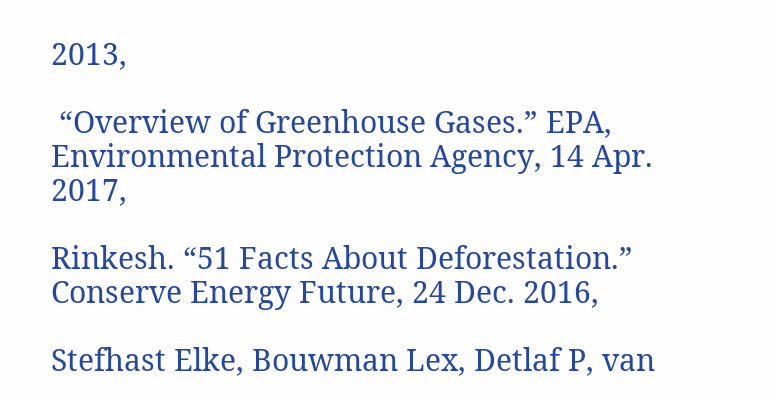2013,

 “Overview of Greenhouse Gases.” EPA, Environmental Protection Agency, 14 Apr. 2017,

Rinkesh. “51 Facts About Deforestation.” Conserve Energy Future, 24 Dec. 2016,

Stefhast Elke, Bouwman Lex, Detlaf P, van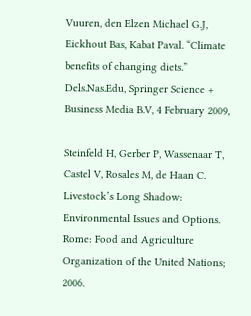Vuuren, den Elzen Michael G.J, Eickhout Bas, Kabat Paval. “Climate benefits of changing diets.” Dels.Nas.Edu, Springer Science + Business Media B.V, 4 February 2009,

Steinfeld H, Gerber P, Wassenaar T, Castel V, Rosales M, de Haan C.  Livestock’s Long Shadow: Environmental Issues and Options. Rome: Food and Agriculture Organization of the United Nations; 2006.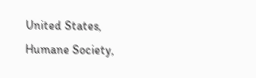United States, Humane Society,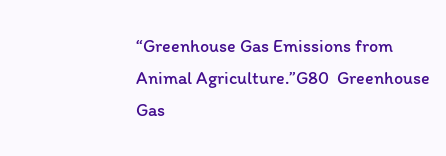“Greenhouse Gas Emissions from Animal Agriculture.”G80  Greenhouse Gas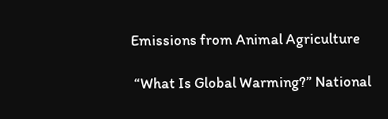Emissions from Animal Agriculture

 “What Is Global Warming?” National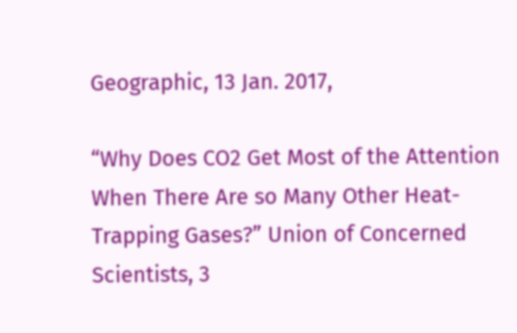Geographic, 13 Jan. 2017,

“Why Does CO2 Get Most of the Attention When There Are so Many Other Heat-Trapping Gases?” Union of Concerned Scientists, 3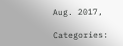Aug. 2017,

Categories: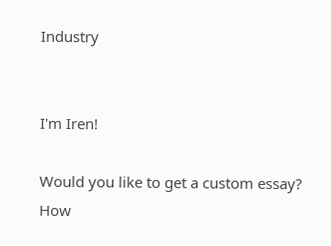Industry


I'm Iren!

Would you like to get a custom essay? How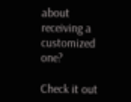about receiving a customized one?

Check it out